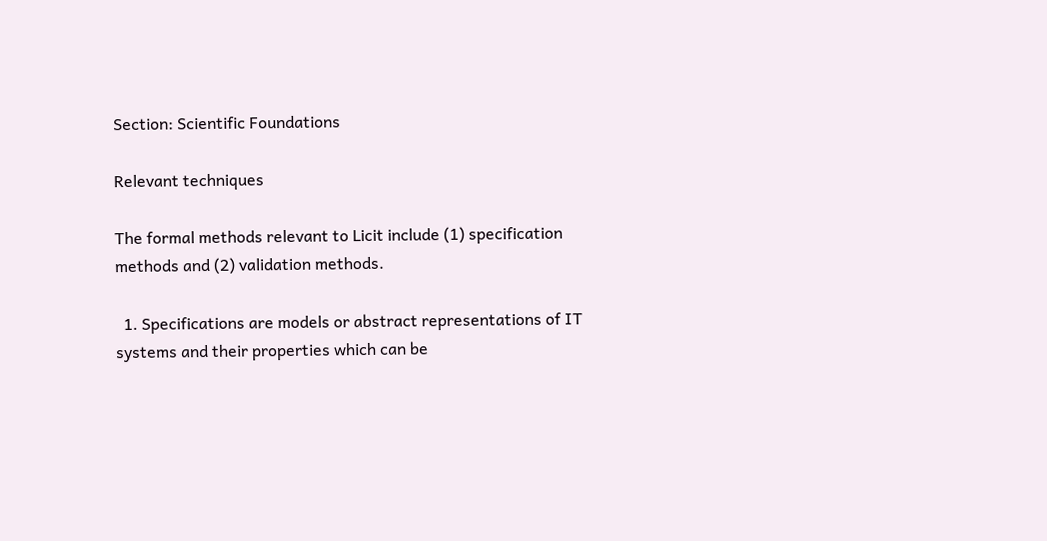Section: Scientific Foundations

Relevant techniques

The formal methods relevant to Licit include (1) specification methods and (2) validation methods.

  1. Specifications are models or abstract representations of IT systems and their properties which can be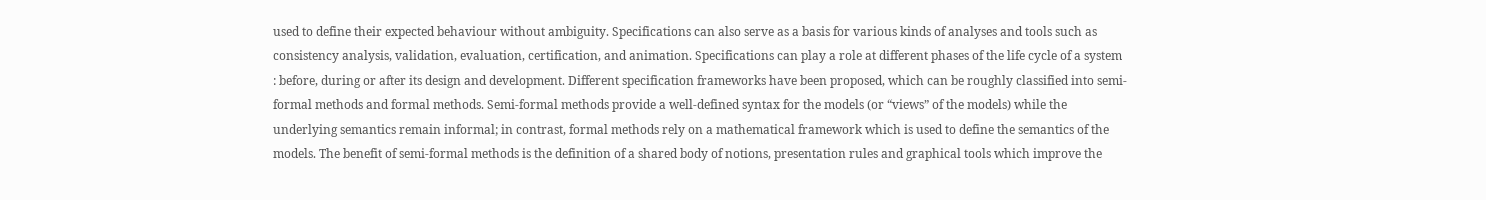used to define their expected behaviour without ambiguity. Specifications can also serve as a basis for various kinds of analyses and tools such as consistency analysis, validation, evaluation, certification, and animation. Specifications can play a role at different phases of the life cycle of a system : before, during or after its design and development. Different specification frameworks have been proposed, which can be roughly classified into semi-formal methods and formal methods. Semi-formal methods provide a well-defined syntax for the models (or “views” of the models) while the underlying semantics remain informal; in contrast, formal methods rely on a mathematical framework which is used to define the semantics of the models. The benefit of semi-formal methods is the definition of a shared body of notions, presentation rules and graphical tools which improve the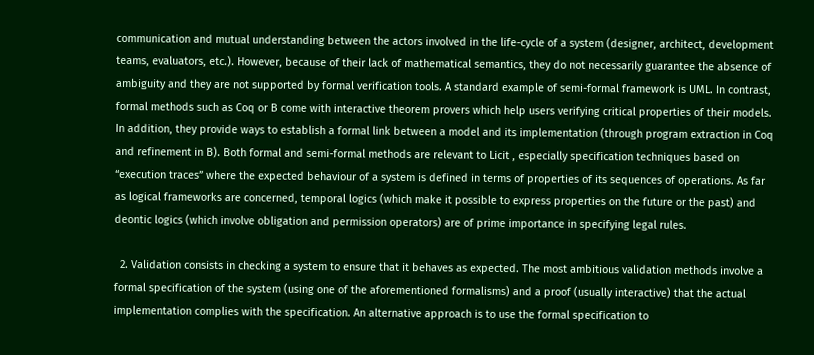communication and mutual understanding between the actors involved in the life-cycle of a system (designer, architect, development teams, evaluators, etc.). However, because of their lack of mathematical semantics, they do not necessarily guarantee the absence of ambiguity and they are not supported by formal verification tools. A standard example of semi-formal framework is UML. In contrast, formal methods such as Coq or B come with interactive theorem provers which help users verifying critical properties of their models. In addition, they provide ways to establish a formal link between a model and its implementation (through program extraction in Coq and refinement in B). Both formal and semi-formal methods are relevant to Licit , especially specification techniques based on “execution traces” where the expected behaviour of a system is defined in terms of properties of its sequences of operations. As far as logical frameworks are concerned, temporal logics (which make it possible to express properties on the future or the past) and deontic logics (which involve obligation and permission operators) are of prime importance in specifying legal rules.

  2. Validation consists in checking a system to ensure that it behaves as expected. The most ambitious validation methods involve a formal specification of the system (using one of the aforementioned formalisms) and a proof (usually interactive) that the actual implementation complies with the specification. An alternative approach is to use the formal specification to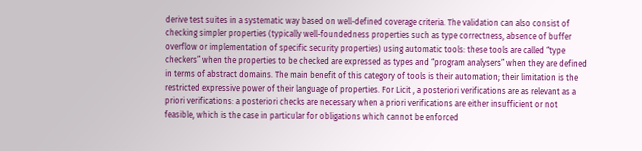derive test suites in a systematic way based on well-defined coverage criteria. The validation can also consist of checking simpler properties (typically well-foundedness properties such as type correctness, absence of buffer overflow or implementation of specific security properties) using automatic tools: these tools are called “type checkers” when the properties to be checked are expressed as types and “program analysers” when they are defined in terms of abstract domains. The main benefit of this category of tools is their automation; their limitation is the restricted expressive power of their language of properties. For Licit , a posteriori verifications are as relevant as a priori verifications: a posteriori checks are necessary when a priori verifications are either insufficient or not feasible, which is the case in particular for obligations which cannot be enforced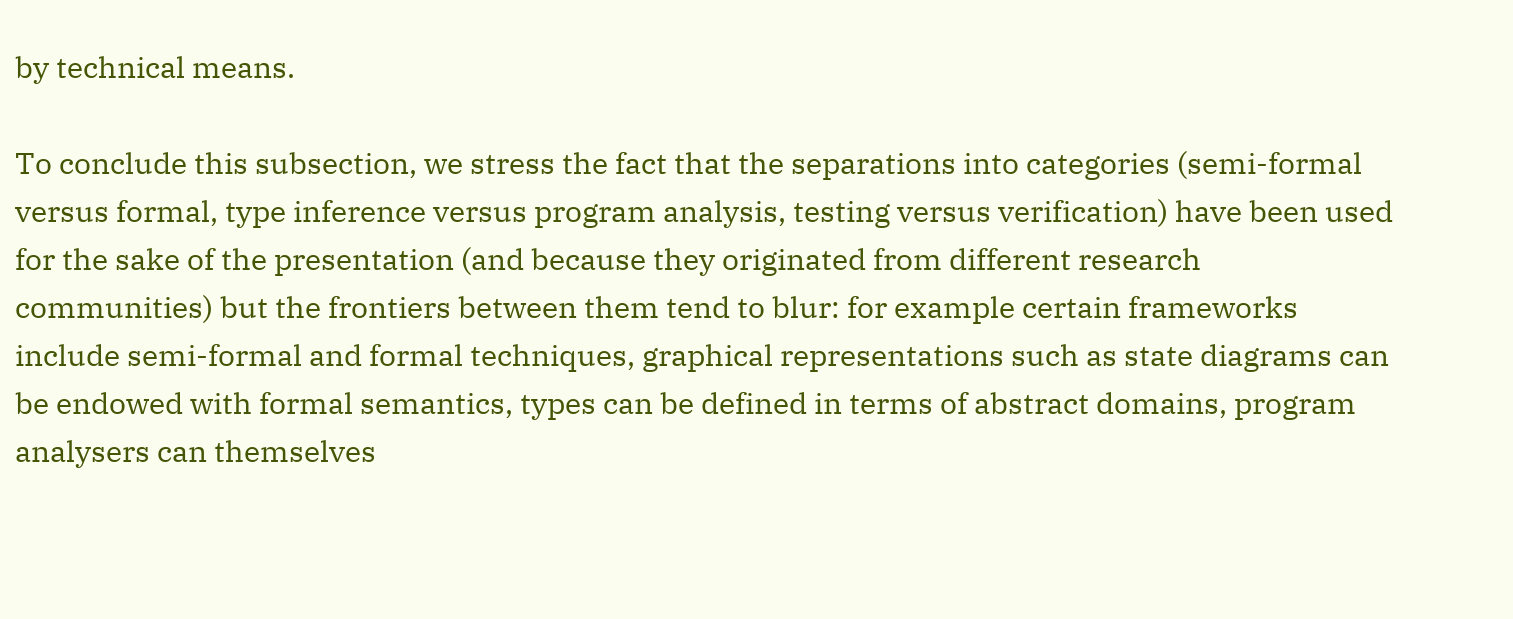by technical means.

To conclude this subsection, we stress the fact that the separations into categories (semi-formal versus formal, type inference versus program analysis, testing versus verification) have been used for the sake of the presentation (and because they originated from different research communities) but the frontiers between them tend to blur: for example certain frameworks include semi-formal and formal techniques, graphical representations such as state diagrams can be endowed with formal semantics, types can be defined in terms of abstract domains, program analysers can themselves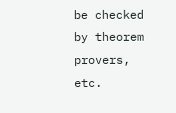be checked by theorem provers, etc.